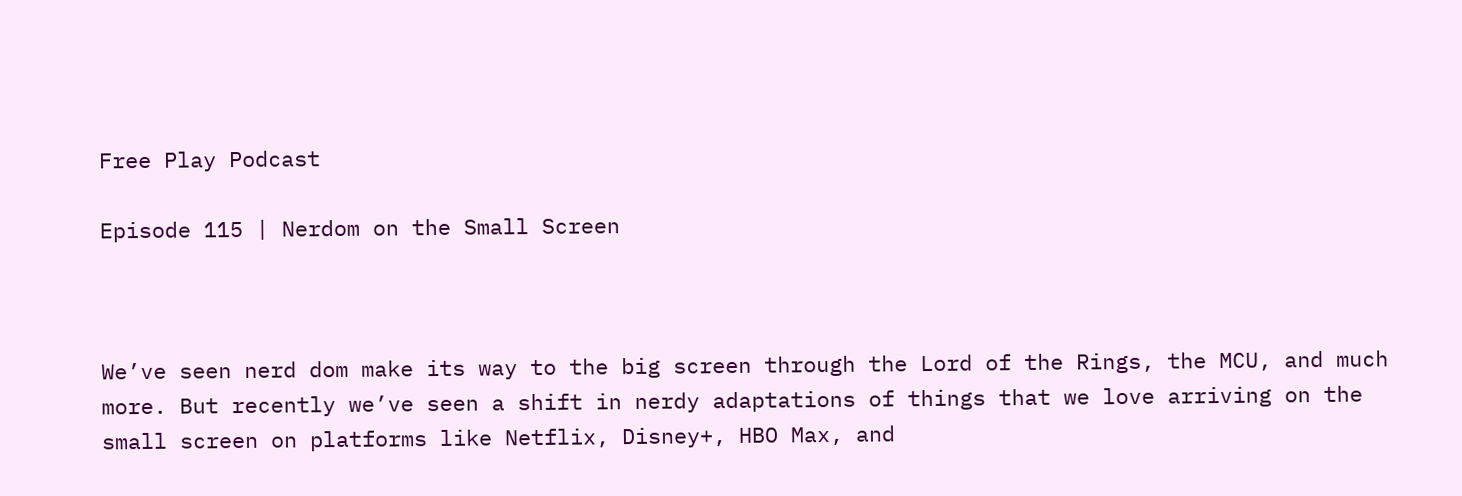Free Play Podcast

Episode 115 | Nerdom on the Small Screen



We’ve seen nerd dom make its way to the big screen through the Lord of the Rings, the MCU, and much more. But recently we’ve seen a shift in nerdy adaptations of things that we love arriving on the small screen on platforms like Netflix, Disney+, HBO Max, and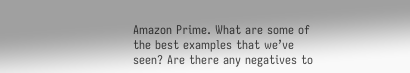Amazon Prime. What are some of the best examples that we’ve seen? Are there any negatives to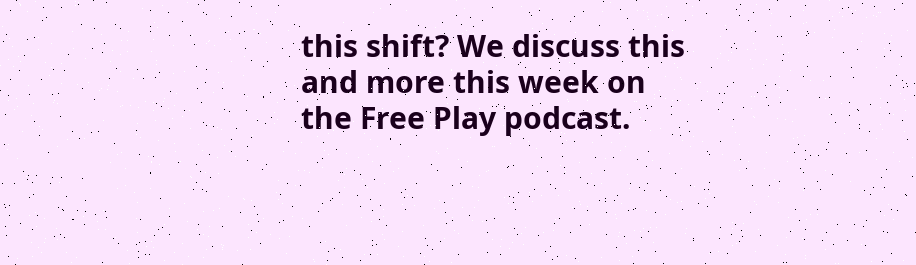this shift? We discuss this and more this week on the Free Play podcast.